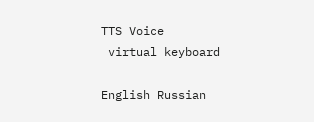TTS Voice
 virtual keyboard

English Russian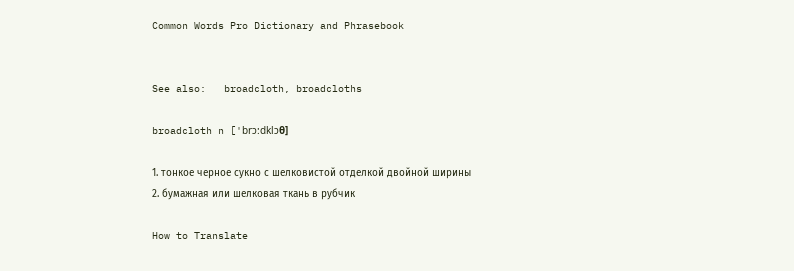Common Words Pro Dictionary and Phrasebook


See also:   broadcloth, broadcloths

broadcloth n ['brɔ:dklɔθ]

1. тонкое черное сукно с шелковистой отделкой двойной ширины
2. бумажная или шелковая ткань в рубчик

How to Translate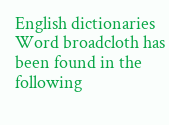English dictionaries
Word broadcloth has been found in the following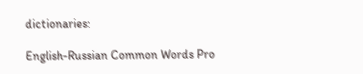dictionaries:

English-Russian Common Words Pro